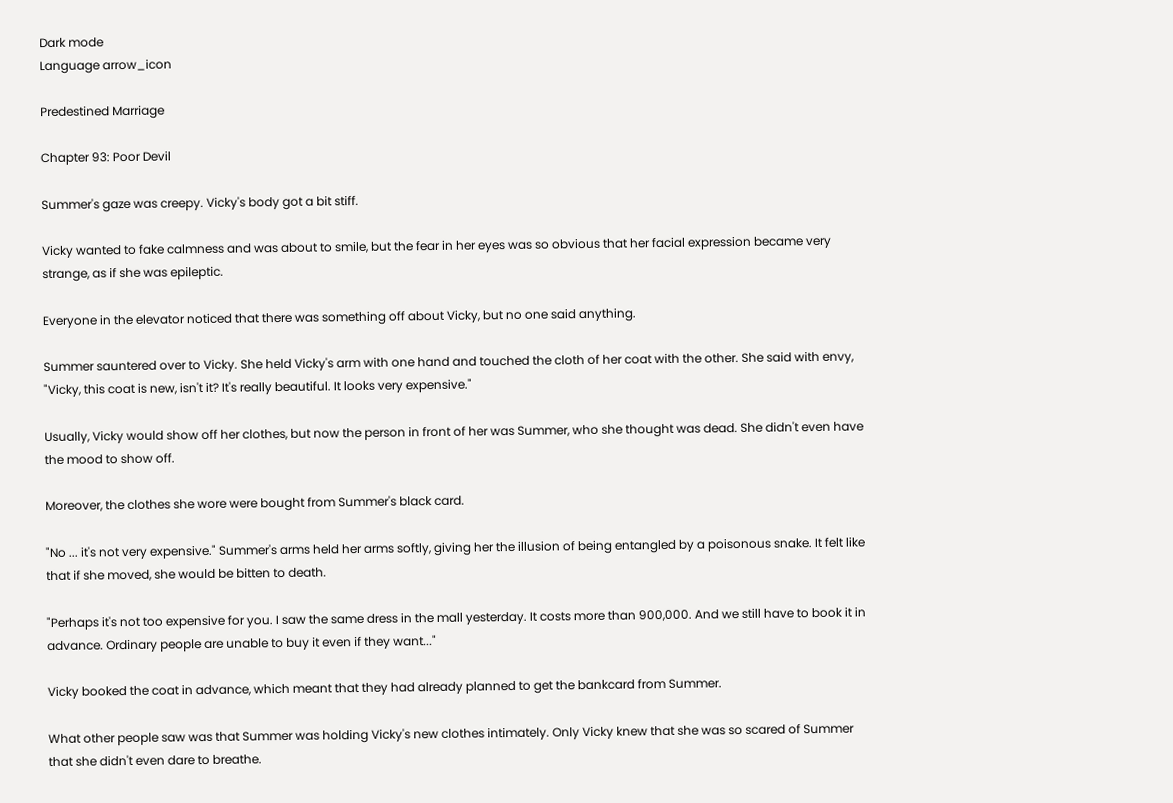Dark mode
Language arrow_icon

Predestined Marriage

Chapter 93: Poor Devil

Summer's gaze was creepy. Vicky's body got a bit stiff.

Vicky wanted to fake calmness and was about to smile, but the fear in her eyes was so obvious that her facial expression became very strange, as if she was epileptic.

Everyone in the elevator noticed that there was something off about Vicky, but no one said anything.

Summer sauntered over to Vicky. She held Vicky's arm with one hand and touched the cloth of her coat with the other. She said with envy, "Vicky, this coat is new, isn't it? It's really beautiful. It looks very expensive."

Usually, Vicky would show off her clothes, but now the person in front of her was Summer, who she thought was dead. She didn't even have the mood to show off.

Moreover, the clothes she wore were bought from Summer's black card.

"No ... it's not very expensive." Summer's arms held her arms softly, giving her the illusion of being entangled by a poisonous snake. It felt like that if she moved, she would be bitten to death.

"Perhaps it's not too expensive for you. I saw the same dress in the mall yesterday. It costs more than 900,000. And we still have to book it in advance. Ordinary people are unable to buy it even if they want..."

Vicky booked the coat in advance, which meant that they had already planned to get the bankcard from Summer.

What other people saw was that Summer was holding Vicky's new clothes intimately. Only Vicky knew that she was so scared of Summer that she didn't even dare to breathe.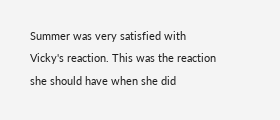Summer was very satisfied with Vicky's reaction. This was the reaction she should have when she did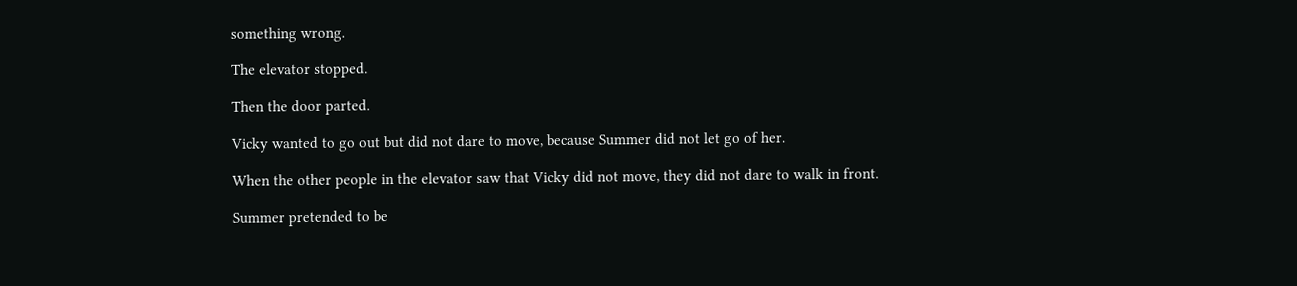something wrong.

The elevator stopped.

Then the door parted.

Vicky wanted to go out but did not dare to move, because Summer did not let go of her.

When the other people in the elevator saw that Vicky did not move, they did not dare to walk in front.

Summer pretended to be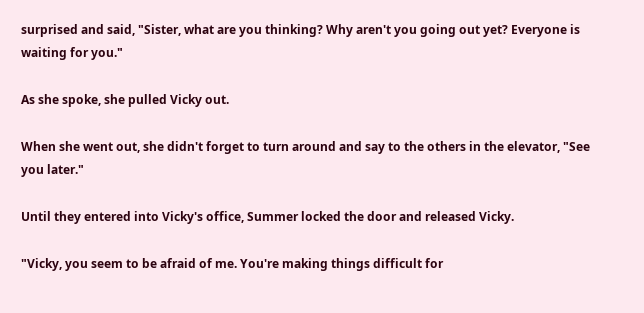surprised and said, "Sister, what are you thinking? Why aren't you going out yet? Everyone is waiting for you."

As she spoke, she pulled Vicky out.

When she went out, she didn't forget to turn around and say to the others in the elevator, "See you later."

Until they entered into Vicky's office, Summer locked the door and released Vicky.

"Vicky, you seem to be afraid of me. You're making things difficult for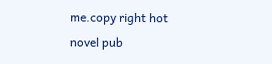me.copy right hot novel pub